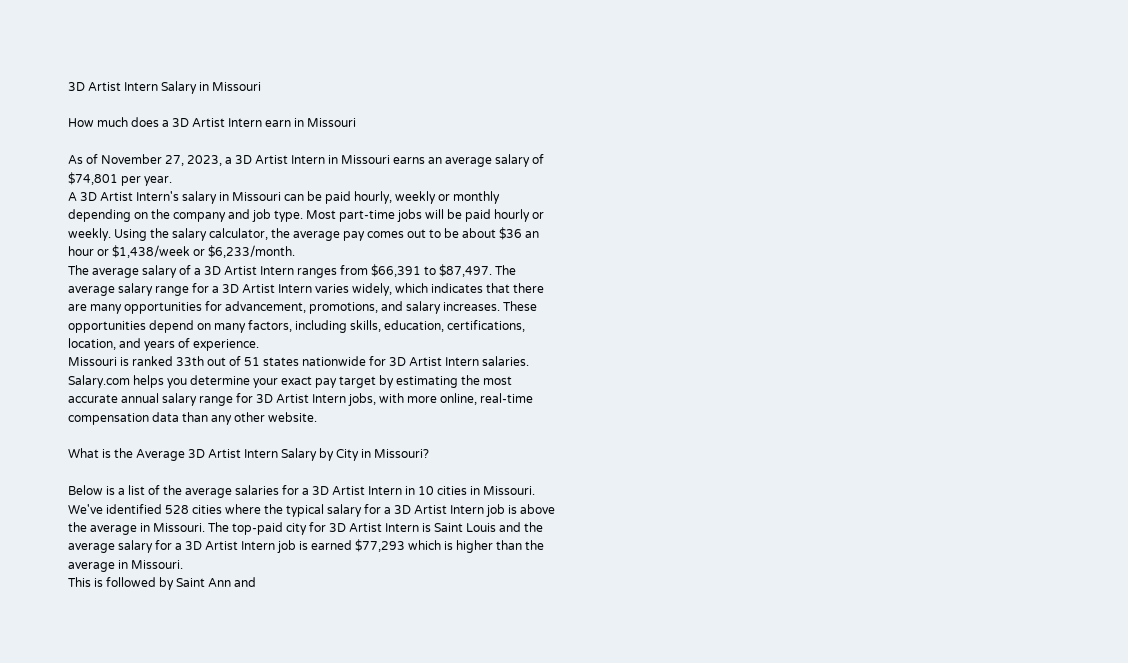3D Artist Intern Salary in Missouri

How much does a 3D Artist Intern earn in Missouri

As of November 27, 2023, a 3D Artist Intern in Missouri earns an average salary of $74,801 per year.
A 3D Artist Intern's salary in Missouri can be paid hourly, weekly or monthly depending on the company and job type. Most part-time jobs will be paid hourly or weekly. Using the salary calculator, the average pay comes out to be about $36 an hour or $1,438/week or $6,233/month.
The average salary of a 3D Artist Intern ranges from $66,391 to $87,497. The average salary range for a 3D Artist Intern varies widely, which indicates that there are many opportunities for advancement, promotions, and salary increases. These opportunities depend on many factors, including skills, education, certifications, location, and years of experience.
Missouri is ranked 33th out of 51 states nationwide for 3D Artist Intern salaries. Salary.com helps you determine your exact pay target by estimating the most accurate annual salary range for 3D Artist Intern jobs, with more online, real-time compensation data than any other website.

What is the Average 3D Artist Intern Salary by City in Missouri?

Below is a list of the average salaries for a 3D Artist Intern in 10 cities in Missouri. We've identified 528 cities where the typical salary for a 3D Artist Intern job is above the average in Missouri. The top-paid city for 3D Artist Intern is Saint Louis and the average salary for a 3D Artist Intern job is earned $77,293 which is higher than the average in Missouri.
This is followed by Saint Ann and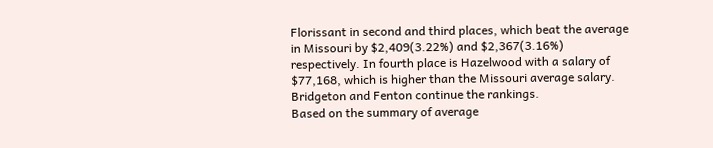Florissant in second and third places, which beat the average in Missouri by $2,409(3.22%) and $2,367(3.16%) respectively. In fourth place is Hazelwood with a salary of $77,168, which is higher than the Missouri average salary. Bridgeton and Fenton continue the rankings.
Based on the summary of average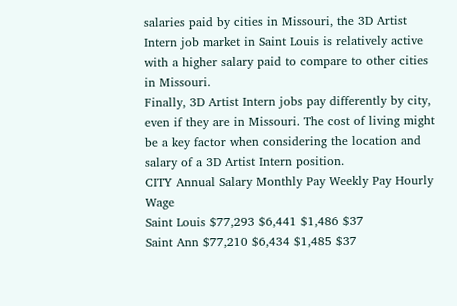salaries paid by cities in Missouri, the 3D Artist Intern job market in Saint Louis is relatively active with a higher salary paid to compare to other cities in Missouri.
Finally, 3D Artist Intern jobs pay differently by city, even if they are in Missouri. The cost of living might be a key factor when considering the location and salary of a 3D Artist Intern position.
CITY Annual Salary Monthly Pay Weekly Pay Hourly Wage
Saint Louis $77,293 $6,441 $1,486 $37
Saint Ann $77,210 $6,434 $1,485 $37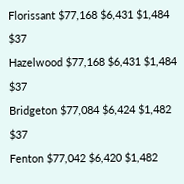Florissant $77,168 $6,431 $1,484 $37
Hazelwood $77,168 $6,431 $1,484 $37
Bridgeton $77,084 $6,424 $1,482 $37
Fenton $77,042 $6,420 $1,482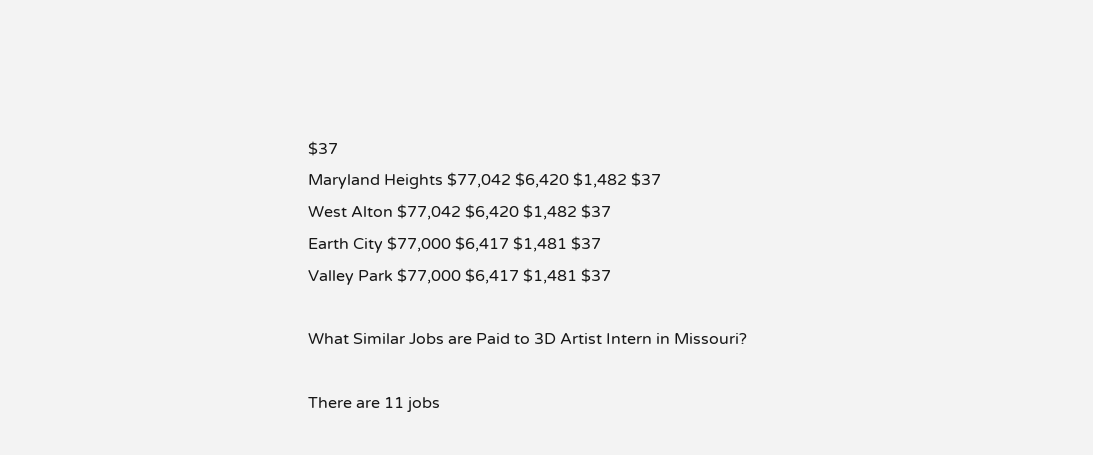$37
Maryland Heights $77,042 $6,420 $1,482 $37
West Alton $77,042 $6,420 $1,482 $37
Earth City $77,000 $6,417 $1,481 $37
Valley Park $77,000 $6,417 $1,481 $37

What Similar Jobs are Paid to 3D Artist Intern in Missouri?

There are 11 jobs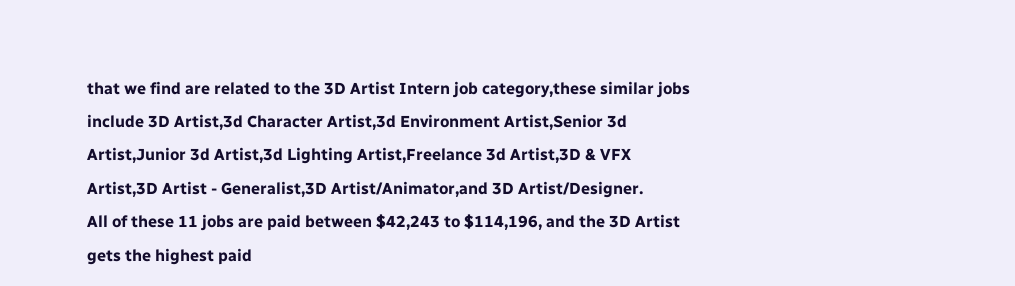that we find are related to the 3D Artist Intern job category,these similar jobs include 3D Artist,3d Character Artist,3d Environment Artist,Senior 3d Artist,Junior 3d Artist,3d Lighting Artist,Freelance 3d Artist,3D & VFX Artist,3D Artist - Generalist,3D Artist/Animator,and 3D Artist/Designer.
All of these 11 jobs are paid between $42,243 to $114,196, and the 3D Artist gets the highest paid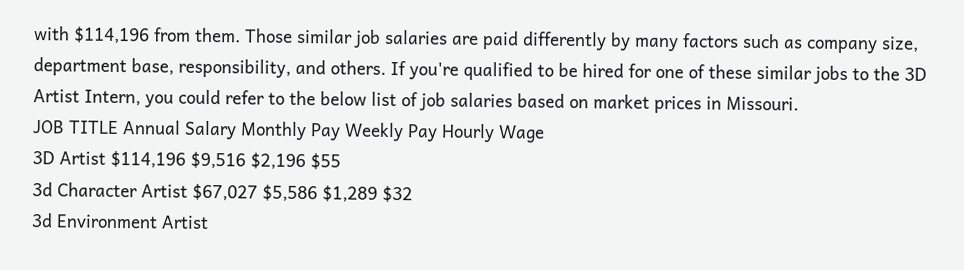with $114,196 from them. Those similar job salaries are paid differently by many factors such as company size, department base, responsibility, and others. If you're qualified to be hired for one of these similar jobs to the 3D Artist Intern, you could refer to the below list of job salaries based on market prices in Missouri.
JOB TITLE Annual Salary Monthly Pay Weekly Pay Hourly Wage
3D Artist $114,196 $9,516 $2,196 $55
3d Character Artist $67,027 $5,586 $1,289 $32
3d Environment Artist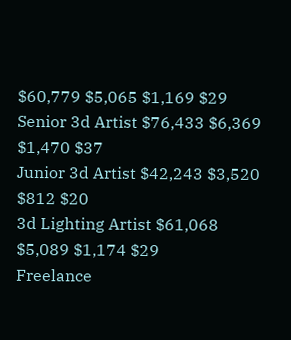$60,779 $5,065 $1,169 $29
Senior 3d Artist $76,433 $6,369 $1,470 $37
Junior 3d Artist $42,243 $3,520 $812 $20
3d Lighting Artist $61,068 $5,089 $1,174 $29
Freelance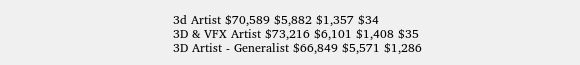3d Artist $70,589 $5,882 $1,357 $34
3D & VFX Artist $73,216 $6,101 $1,408 $35
3D Artist - Generalist $66,849 $5,571 $1,286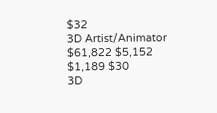$32
3D Artist/Animator $61,822 $5,152 $1,189 $30
3D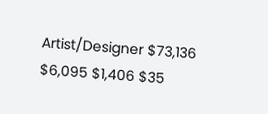Artist/Designer $73,136 $6,095 $1,406 $35